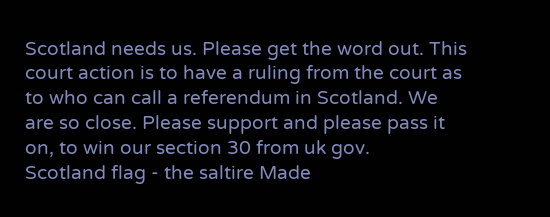Scotland needs us. Please get the word out. This court action is to have a ruling from the court as to who can call a referendum in Scotland. We are so close. Please support and please pass it on, to win our section 30 from uk gov.
Scotland flag - the saltire Made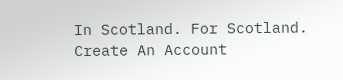In Scotland. For Scotland.
Create An Account